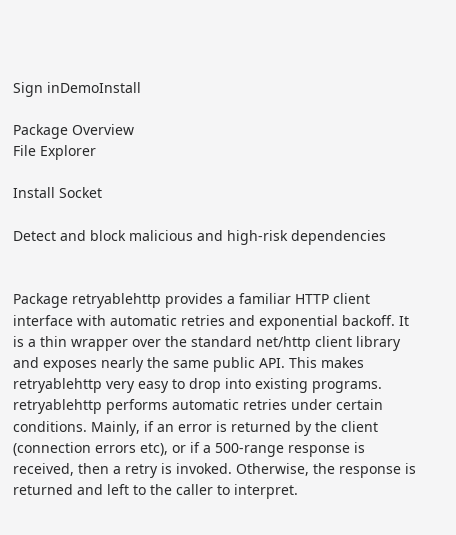Sign inDemoInstall

Package Overview
File Explorer

Install Socket

Detect and block malicious and high-risk dependencies


Package retryablehttp provides a familiar HTTP client interface with automatic retries and exponential backoff. It is a thin wrapper over the standard net/http client library and exposes nearly the same public API. This makes retryablehttp very easy to drop into existing programs. retryablehttp performs automatic retries under certain conditions. Mainly, if an error is returned by the client (connection errors etc), or if a 500-range response is received, then a retry is invoked. Otherwise, the response is returned and left to the caller to interpret.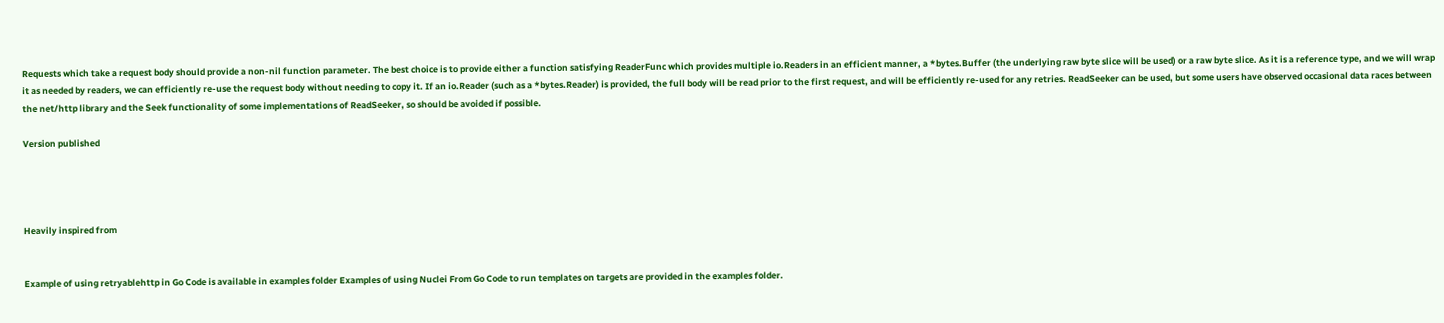Requests which take a request body should provide a non-nil function parameter. The best choice is to provide either a function satisfying ReaderFunc which provides multiple io.Readers in an efficient manner, a *bytes.Buffer (the underlying raw byte slice will be used) or a raw byte slice. As it is a reference type, and we will wrap it as needed by readers, we can efficiently re-use the request body without needing to copy it. If an io.Reader (such as a *bytes.Reader) is provided, the full body will be read prior to the first request, and will be efficiently re-used for any retries. ReadSeeker can be used, but some users have observed occasional data races between the net/http library and the Seek functionality of some implementations of ReadSeeker, so should be avoided if possible.

Version published




Heavily inspired from


Example of using retryablehttp in Go Code is available in examples folder Examples of using Nuclei From Go Code to run templates on targets are provided in the examples folder.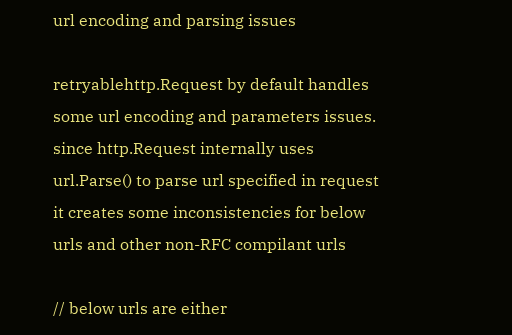url encoding and parsing issues

retryablehttp.Request by default handles some url encoding and parameters issues. since http.Request internally uses url.Parse() to parse url specified in request it creates some inconsistencies for below urls and other non-RFC compilant urls

// below urls are either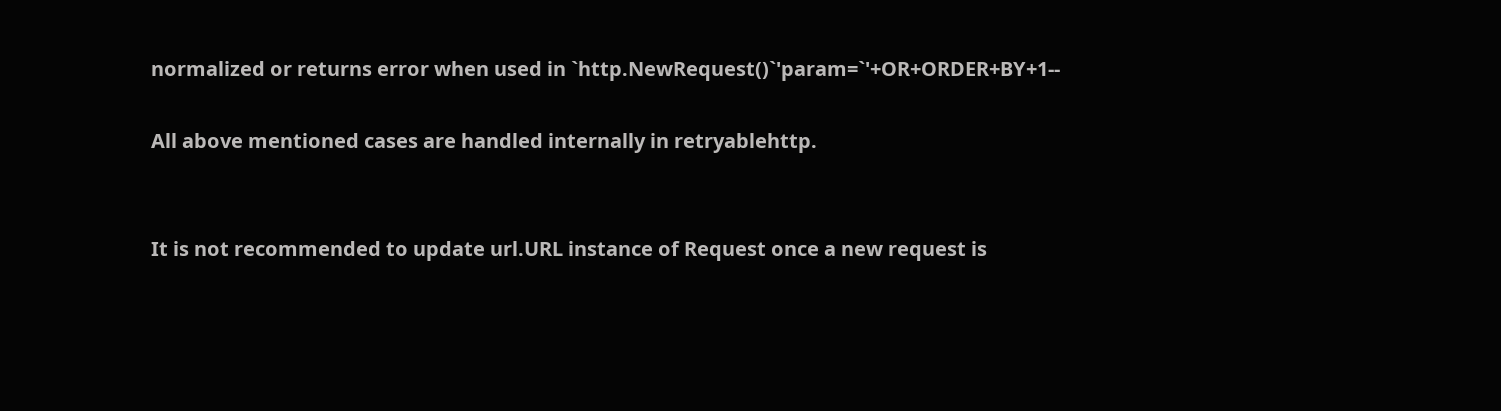normalized or returns error when used in `http.NewRequest()`'param=`'+OR+ORDER+BY+1--

All above mentioned cases are handled internally in retryablehttp.


It is not recommended to update url.URL instance of Request once a new request is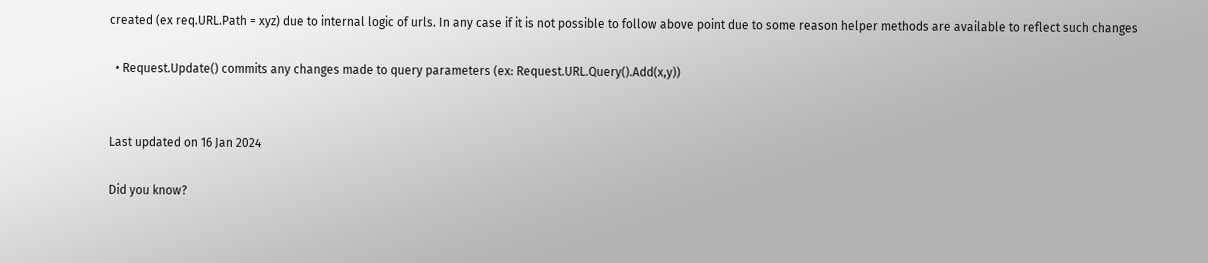created (ex req.URL.Path = xyz) due to internal logic of urls. In any case if it is not possible to follow above point due to some reason helper methods are available to reflect such changes

  • Request.Update() commits any changes made to query parameters (ex: Request.URL.Query().Add(x,y))


Last updated on 16 Jan 2024

Did you know?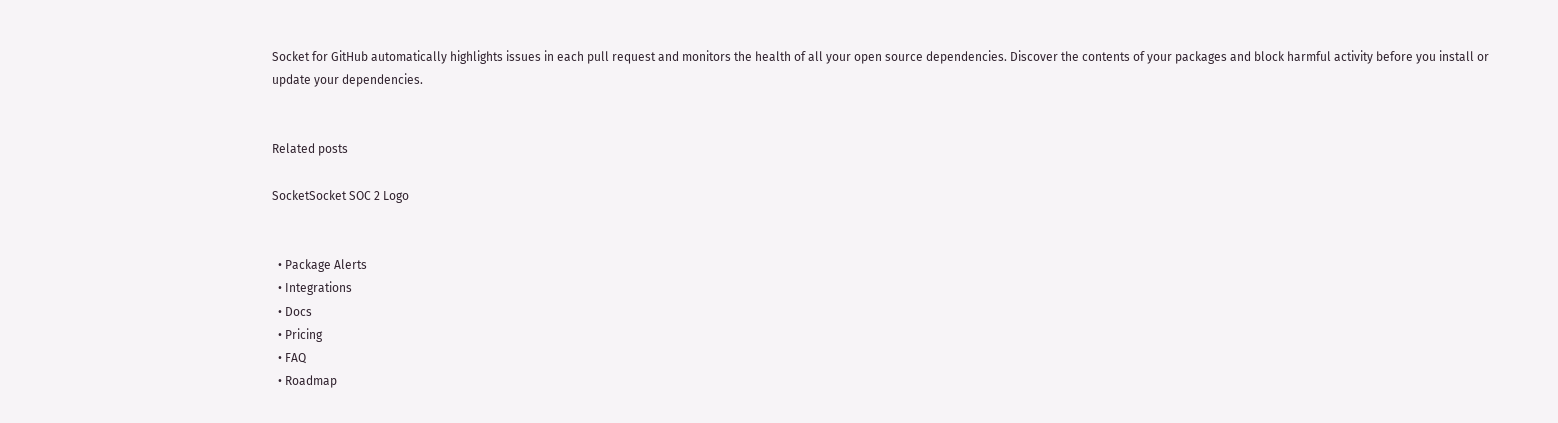Socket for GitHub automatically highlights issues in each pull request and monitors the health of all your open source dependencies. Discover the contents of your packages and block harmful activity before you install or update your dependencies.


Related posts

SocketSocket SOC 2 Logo


  • Package Alerts
  • Integrations
  • Docs
  • Pricing
  • FAQ
  • Roadmap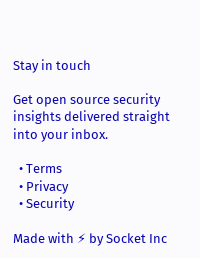Stay in touch

Get open source security insights delivered straight into your inbox.

  • Terms
  • Privacy
  • Security

Made with ⚡ by Socket Inc